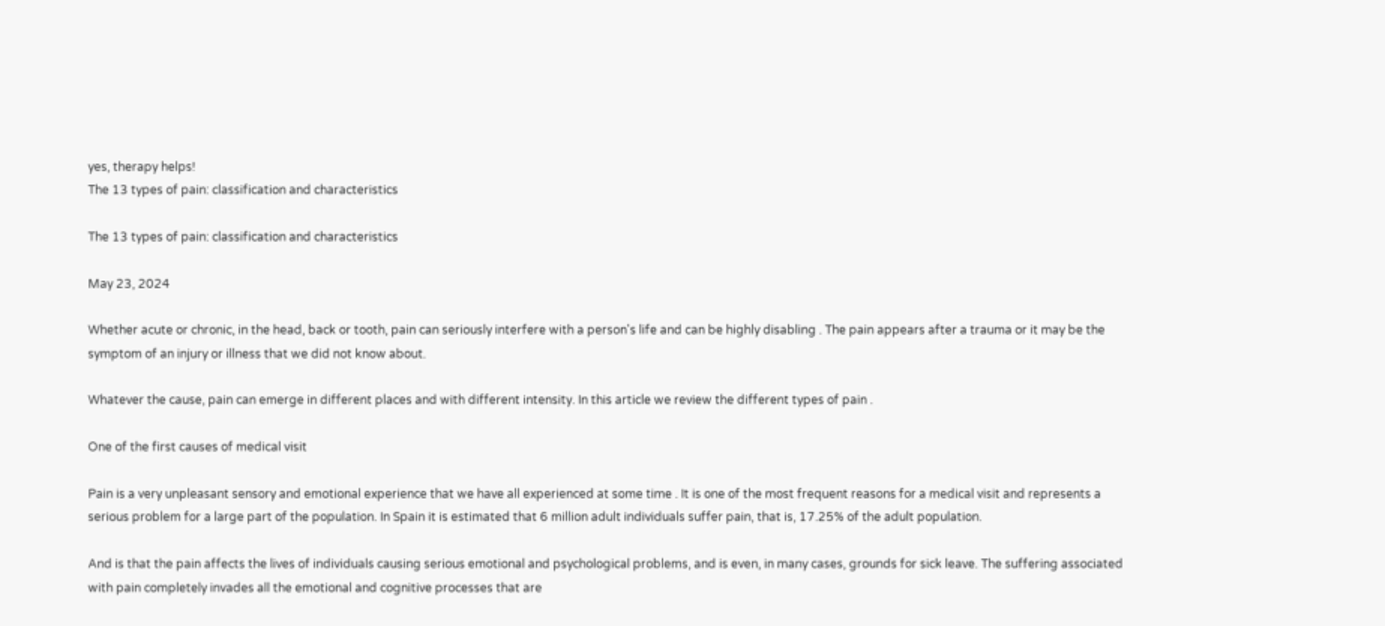yes, therapy helps!
The 13 types of pain: classification and characteristics

The 13 types of pain: classification and characteristics

May 23, 2024

Whether acute or chronic, in the head, back or tooth, pain can seriously interfere with a person's life and can be highly disabling . The pain appears after a trauma or it may be the symptom of an injury or illness that we did not know about.

Whatever the cause, pain can emerge in different places and with different intensity. In this article we review the different types of pain .

One of the first causes of medical visit

Pain is a very unpleasant sensory and emotional experience that we have all experienced at some time . It is one of the most frequent reasons for a medical visit and represents a serious problem for a large part of the population. In Spain it is estimated that 6 million adult individuals suffer pain, that is, 17.25% of the adult population.

And is that the pain affects the lives of individuals causing serious emotional and psychological problems, and is even, in many cases, grounds for sick leave. The suffering associated with pain completely invades all the emotional and cognitive processes that are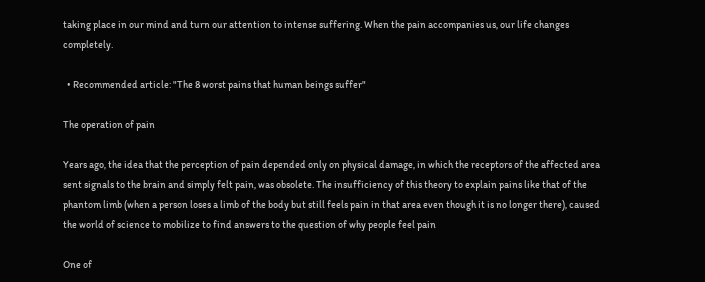taking place in our mind and turn our attention to intense suffering. When the pain accompanies us, our life changes completely.

  • Recommended article: "The 8 worst pains that human beings suffer"

The operation of pain

Years ago, the idea that the perception of pain depended only on physical damage, in which the receptors of the affected area sent signals to the brain and simply felt pain, was obsolete. The insufficiency of this theory to explain pains like that of the phantom limb (when a person loses a limb of the body but still feels pain in that area even though it is no longer there), caused the world of science to mobilize to find answers to the question of why people feel pain

One of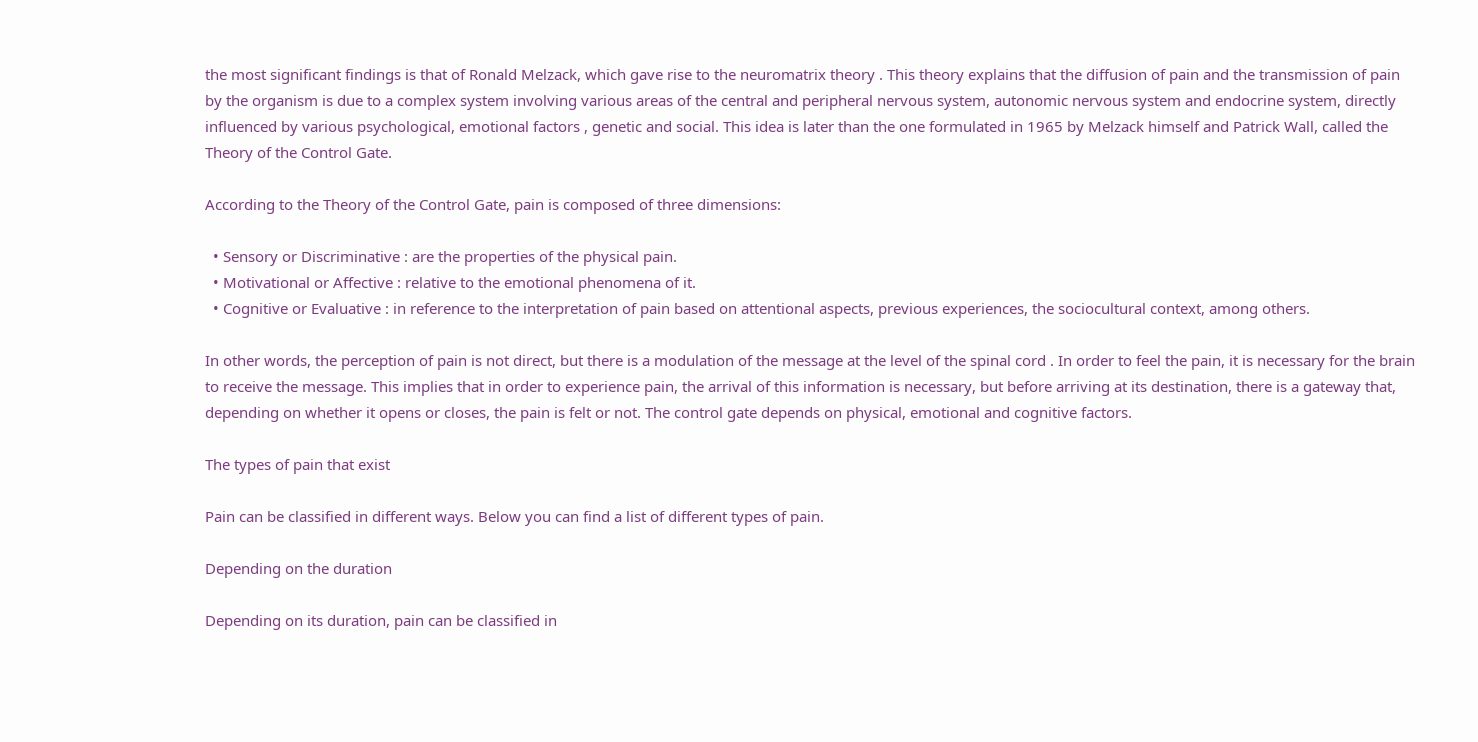the most significant findings is that of Ronald Melzack, which gave rise to the neuromatrix theory . This theory explains that the diffusion of pain and the transmission of pain by the organism is due to a complex system involving various areas of the central and peripheral nervous system, autonomic nervous system and endocrine system, directly influenced by various psychological, emotional factors , genetic and social. This idea is later than the one formulated in 1965 by Melzack himself and Patrick Wall, called the Theory of the Control Gate.

According to the Theory of the Control Gate, pain is composed of three dimensions:

  • Sensory or Discriminative : are the properties of the physical pain.
  • Motivational or Affective : relative to the emotional phenomena of it.
  • Cognitive or Evaluative : in reference to the interpretation of pain based on attentional aspects, previous experiences, the sociocultural context, among others.

In other words, the perception of pain is not direct, but there is a modulation of the message at the level of the spinal cord . In order to feel the pain, it is necessary for the brain to receive the message. This implies that in order to experience pain, the arrival of this information is necessary, but before arriving at its destination, there is a gateway that, depending on whether it opens or closes, the pain is felt or not. The control gate depends on physical, emotional and cognitive factors.

The types of pain that exist

Pain can be classified in different ways. Below you can find a list of different types of pain.

Depending on the duration

Depending on its duration, pain can be classified in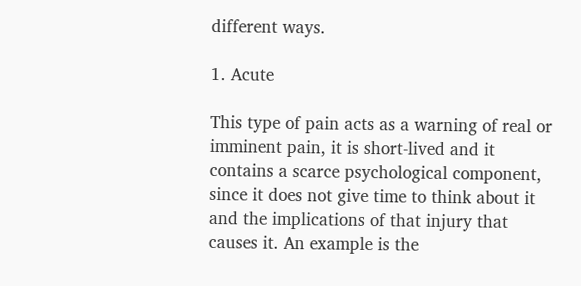different ways.

1. Acute

This type of pain acts as a warning of real or imminent pain, it is short-lived and it contains a scarce psychological component, since it does not give time to think about it and the implications of that injury that causes it. An example is the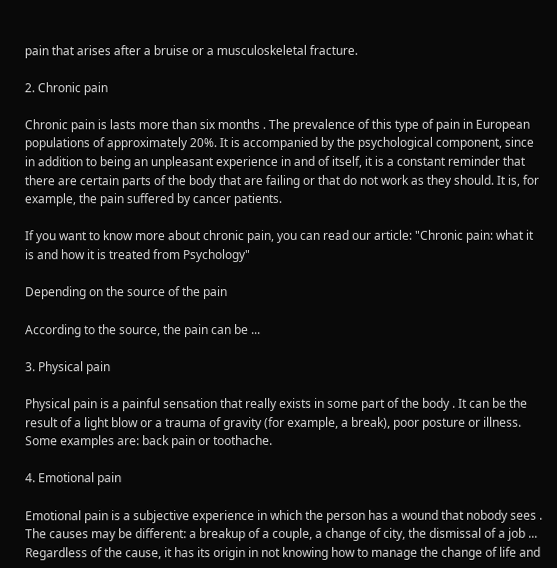pain that arises after a bruise or a musculoskeletal fracture.

2. Chronic pain

Chronic pain is lasts more than six months . The prevalence of this type of pain in European populations of approximately 20%. It is accompanied by the psychological component, since in addition to being an unpleasant experience in and of itself, it is a constant reminder that there are certain parts of the body that are failing or that do not work as they should. It is, for example, the pain suffered by cancer patients.

If you want to know more about chronic pain, you can read our article: "Chronic pain: what it is and how it is treated from Psychology"

Depending on the source of the pain

According to the source, the pain can be ...

3. Physical pain

Physical pain is a painful sensation that really exists in some part of the body . It can be the result of a light blow or a trauma of gravity (for example, a break), poor posture or illness. Some examples are: back pain or toothache.

4. Emotional pain

Emotional pain is a subjective experience in which the person has a wound that nobody sees . The causes may be different: a breakup of a couple, a change of city, the dismissal of a job ... Regardless of the cause, it has its origin in not knowing how to manage the change of life and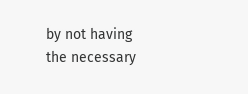by not having the necessary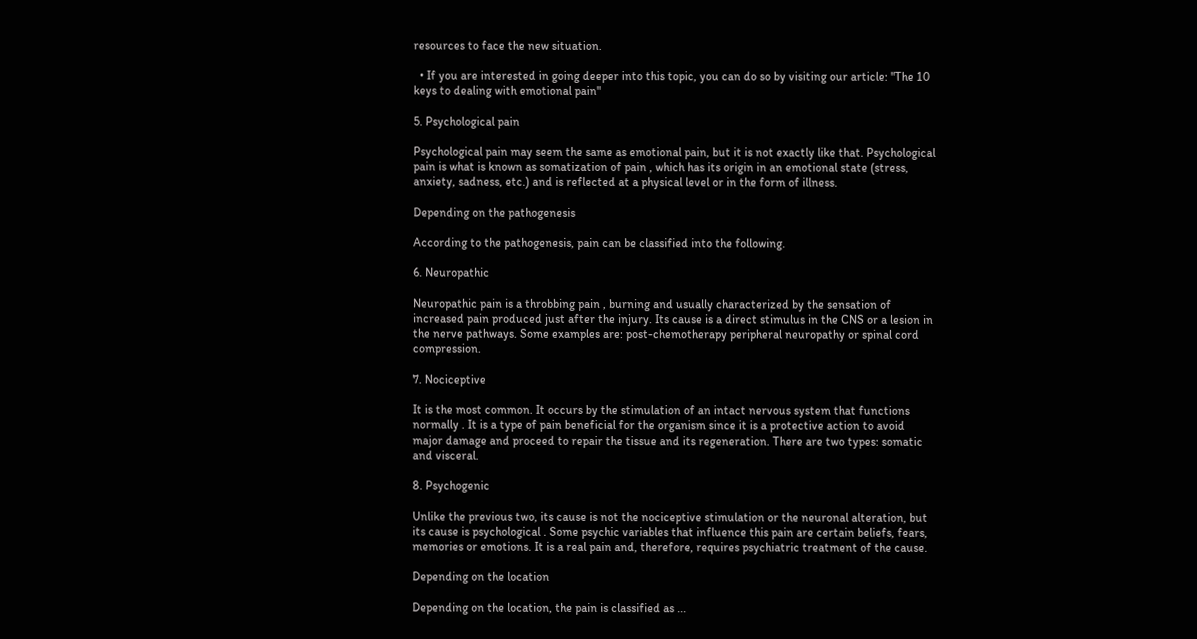resources to face the new situation.

  • If you are interested in going deeper into this topic, you can do so by visiting our article: "The 10 keys to dealing with emotional pain"

5. Psychological pain

Psychological pain may seem the same as emotional pain, but it is not exactly like that. Psychological pain is what is known as somatization of pain , which has its origin in an emotional state (stress, anxiety, sadness, etc.) and is reflected at a physical level or in the form of illness.

Depending on the pathogenesis

According to the pathogenesis, pain can be classified into the following.

6. Neuropathic

Neuropathic pain is a throbbing pain , burning and usually characterized by the sensation of increased pain produced just after the injury. Its cause is a direct stimulus in the CNS or a lesion in the nerve pathways. Some examples are: post-chemotherapy peripheral neuropathy or spinal cord compression.

7. Nociceptive

It is the most common. It occurs by the stimulation of an intact nervous system that functions normally . It is a type of pain beneficial for the organism since it is a protective action to avoid major damage and proceed to repair the tissue and its regeneration. There are two types: somatic and visceral.

8. Psychogenic

Unlike the previous two, its cause is not the nociceptive stimulation or the neuronal alteration, but its cause is psychological . Some psychic variables that influence this pain are certain beliefs, fears, memories or emotions. It is a real pain and, therefore, requires psychiatric treatment of the cause.

Depending on the location

Depending on the location, the pain is classified as ...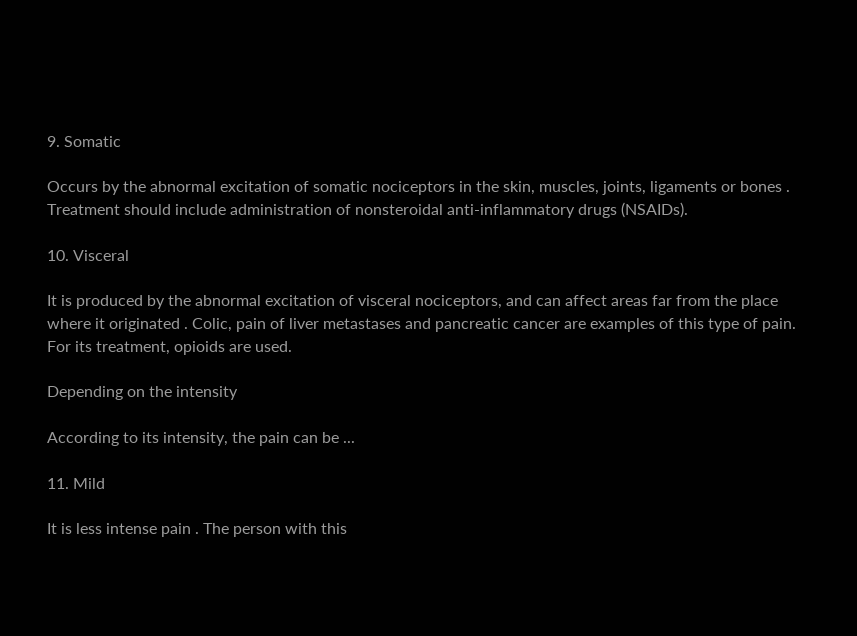9. Somatic

Occurs by the abnormal excitation of somatic nociceptors in the skin, muscles, joints, ligaments or bones . Treatment should include administration of nonsteroidal anti-inflammatory drugs (NSAIDs).

10. Visceral

It is produced by the abnormal excitation of visceral nociceptors, and can affect areas far from the place where it originated . Colic, pain of liver metastases and pancreatic cancer are examples of this type of pain. For its treatment, opioids are used.

Depending on the intensity

According to its intensity, the pain can be ...

11. Mild

It is less intense pain . The person with this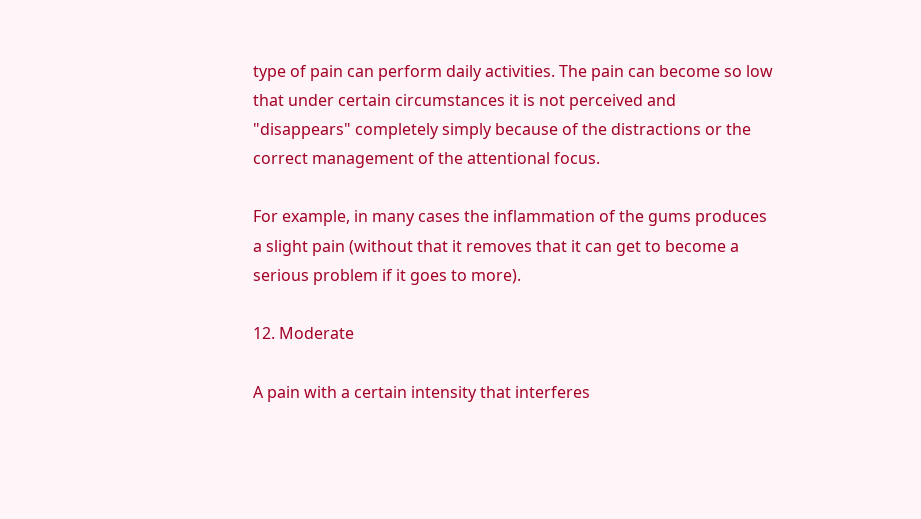type of pain can perform daily activities. The pain can become so low that under certain circumstances it is not perceived and "disappears" completely simply because of the distractions or the correct management of the attentional focus.

For example, in many cases the inflammation of the gums produces a slight pain (without that it removes that it can get to become a serious problem if it goes to more).

12. Moderate

A pain with a certain intensity that interferes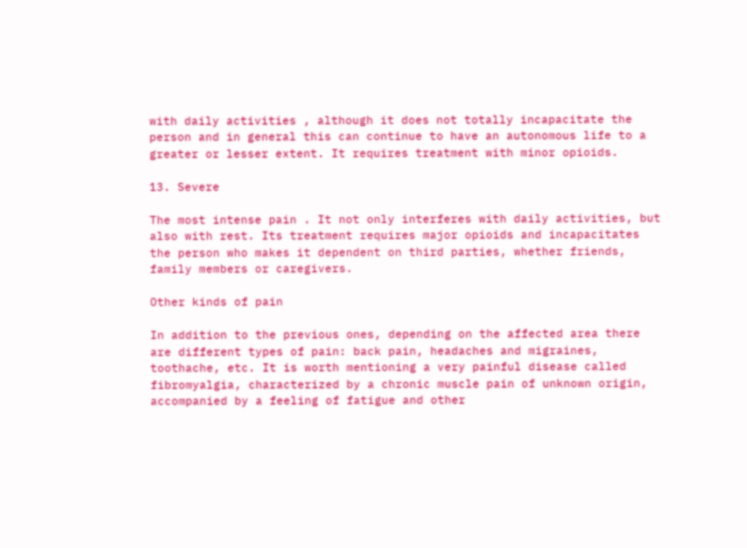with daily activities , although it does not totally incapacitate the person and in general this can continue to have an autonomous life to a greater or lesser extent. It requires treatment with minor opioids.

13. Severe

The most intense pain . It not only interferes with daily activities, but also with rest. Its treatment requires major opioids and incapacitates the person who makes it dependent on third parties, whether friends, family members or caregivers.

Other kinds of pain

In addition to the previous ones, depending on the affected area there are different types of pain: back pain, headaches and migraines, toothache, etc. It is worth mentioning a very painful disease called fibromyalgia, characterized by a chronic muscle pain of unknown origin, accompanied by a feeling of fatigue and other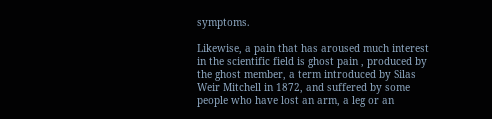symptoms.

Likewise, a pain that has aroused much interest in the scientific field is ghost pain , produced by the ghost member, a term introduced by Silas Weir Mitchell in 1872, and suffered by some people who have lost an arm, a leg or an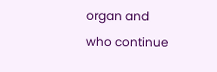organ and who continue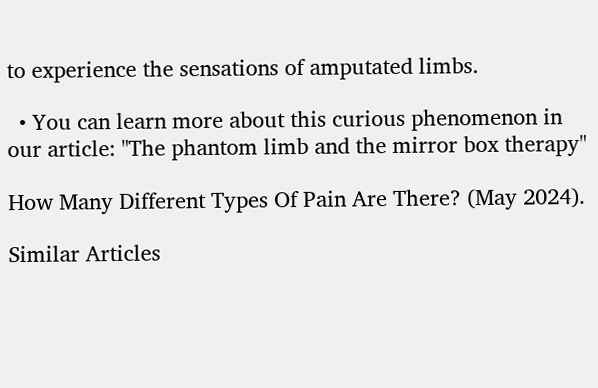to experience the sensations of amputated limbs.

  • You can learn more about this curious phenomenon in our article: "The phantom limb and the mirror box therapy"

How Many Different Types Of Pain Are There? (May 2024).

Similar Articles